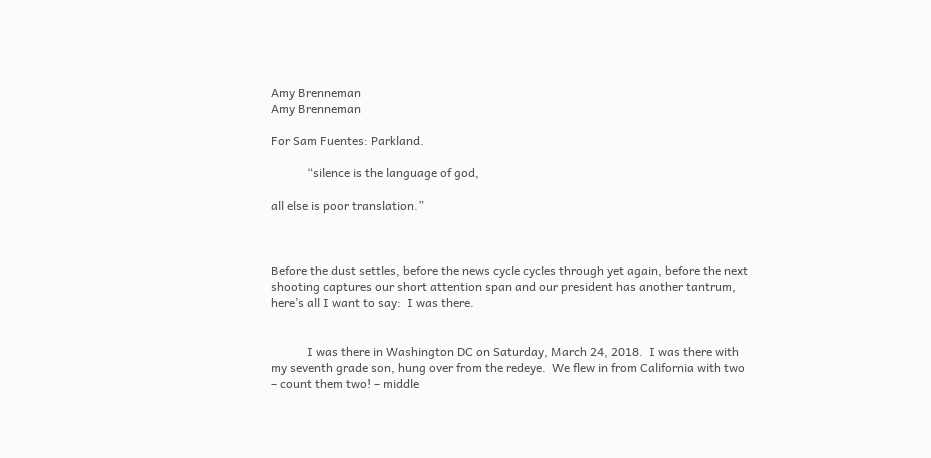Amy Brenneman
Amy Brenneman

For Sam Fuentes: Parkland.

            “silence is the language of god,

all else is poor translation.”



Before the dust settles, before the news cycle cycles through yet again, before the next shooting captures our short attention span and our president has another tantrum, here’s all I want to say:  I was there.


            I was there in Washington DC on Saturday, March 24, 2018.  I was there with my seventh grade son, hung over from the redeye.  We flew in from California with two – count them two! – middle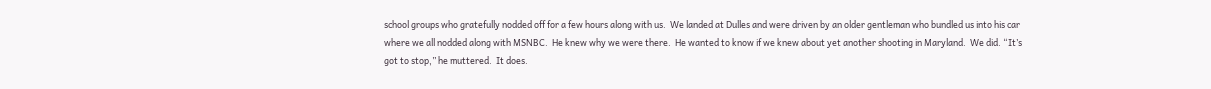school groups who gratefully nodded off for a few hours along with us.  We landed at Dulles and were driven by an older gentleman who bundled us into his car where we all nodded along with MSNBC.  He knew why we were there.  He wanted to know if we knew about yet another shooting in Maryland.  We did. “It’s got to stop,” he muttered.  It does.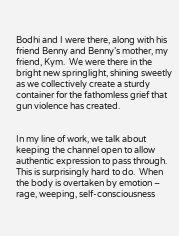Bodhi and I were there, along with his friend Benny and Benny’s mother, my friend, Kym.  We were there in the bright new springlight, shining sweetly as we collectively create a sturdy container for the fathomless grief that gun violence has created.


In my line of work, we talk about keeping the channel open to allow authentic expression to pass through.  This is surprisingly hard to do.  When the body is overtaken by emotion – rage, weeping, self-consciousness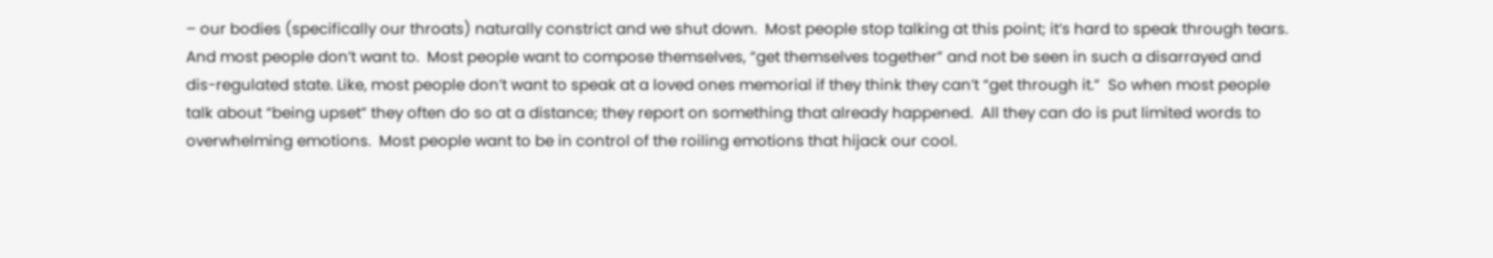– our bodies (specifically our throats) naturally constrict and we shut down.  Most people stop talking at this point; it’s hard to speak through tears.  And most people don’t want to.  Most people want to compose themselves, “get themselves together” and not be seen in such a disarrayed and dis-regulated state. Like, most people don’t want to speak at a loved ones memorial if they think they can’t “get through it.”  So when most people talk about “being upset” they often do so at a distance; they report on something that already happened.  All they can do is put limited words to overwhelming emotions.  Most people want to be in control of the roiling emotions that hijack our cool.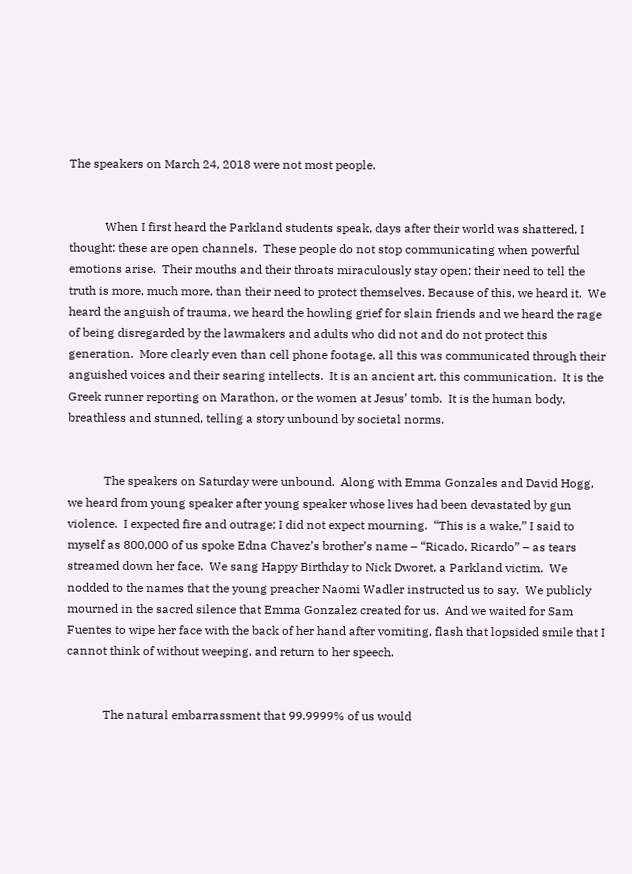The speakers on March 24, 2018 were not most people.


            When I first heard the Parkland students speak, days after their world was shattered, I thought: these are open channels.  These people do not stop communicating when powerful emotions arise.  Their mouths and their throats miraculously stay open; their need to tell the truth is more, much more, than their need to protect themselves. Because of this, we heard it.  We heard the anguish of trauma, we heard the howling grief for slain friends and we heard the rage of being disregarded by the lawmakers and adults who did not and do not protect this generation.  More clearly even than cell phone footage, all this was communicated through their anguished voices and their searing intellects.  It is an ancient art, this communication.  It is the Greek runner reporting on Marathon, or the women at Jesus’ tomb.  It is the human body, breathless and stunned, telling a story unbound by societal norms.


            The speakers on Saturday were unbound.  Along with Emma Gonzales and David Hogg, we heard from young speaker after young speaker whose lives had been devastated by gun violence.  I expected fire and outrage; I did not expect mourning.  “This is a wake,” I said to myself as 800,000 of us spoke Edna Chavez’s brother’s name – “Ricado, Ricardo” – as tears streamed down her face.  We sang Happy Birthday to Nick Dworet, a Parkland victim.  We nodded to the names that the young preacher Naomi Wadler instructed us to say.  We publicly mourned in the sacred silence that Emma Gonzalez created for us.  And we waited for Sam Fuentes to wipe her face with the back of her hand after vomiting, flash that lopsided smile that I cannot think of without weeping, and return to her speech.


            The natural embarrassment that 99.9999% of us would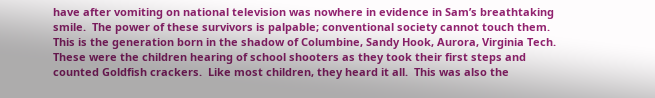have after vomiting on national television was nowhere in evidence in Sam’s breathtaking smile.  The power of these survivors is palpable; conventional society cannot touch them.  This is the generation born in the shadow of Columbine, Sandy Hook, Aurora, Virginia Tech.  These were the children hearing of school shooters as they took their first steps and counted Goldfish crackers.  Like most children, they heard it all.  This was also the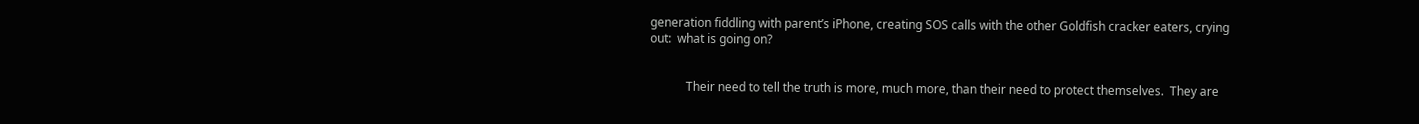generation fiddling with parent’s iPhone, creating SOS calls with the other Goldfish cracker eaters, crying out:  what is going on?


            Their need to tell the truth is more, much more, than their need to protect themselves.  They are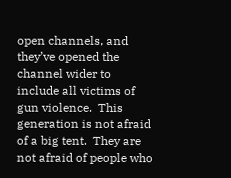open channels, and they’ve opened the channel wider to include all victims of gun violence.  This generation is not afraid of a big tent.  They are not afraid of people who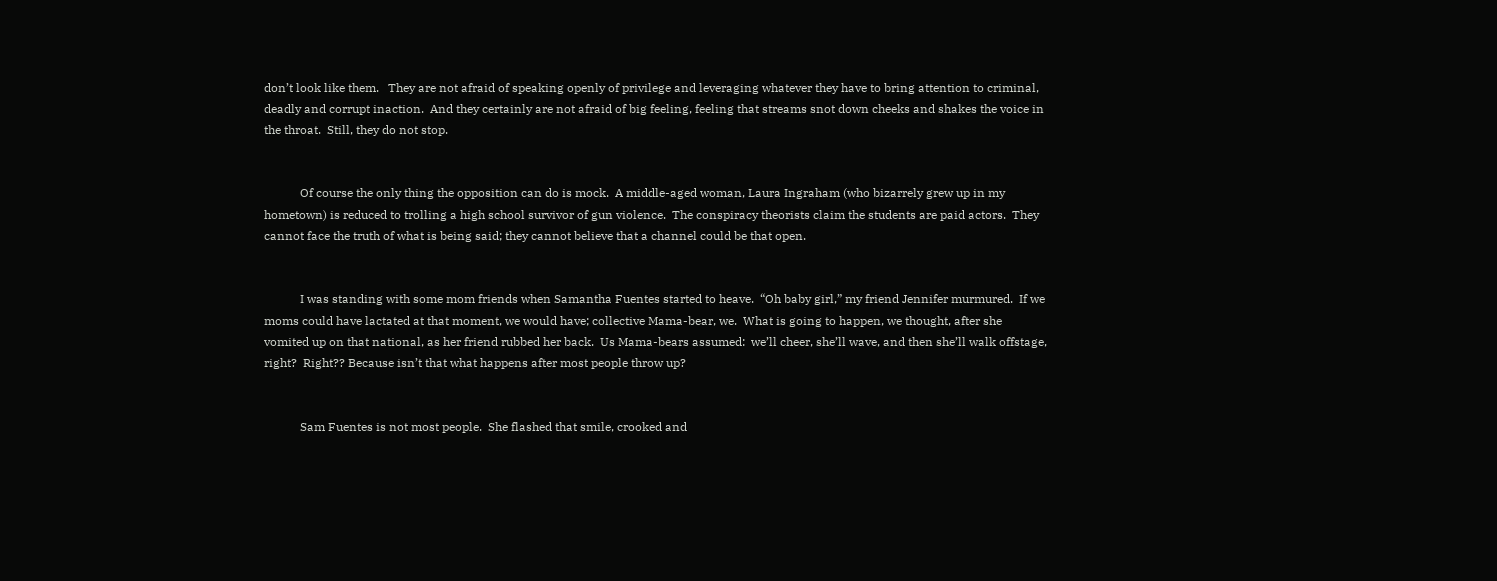don’t look like them.   They are not afraid of speaking openly of privilege and leveraging whatever they have to bring attention to criminal, deadly and corrupt inaction.  And they certainly are not afraid of big feeling, feeling that streams snot down cheeks and shakes the voice in the throat.  Still, they do not stop.


            Of course the only thing the opposition can do is mock.  A middle-aged woman, Laura Ingraham (who bizarrely grew up in my hometown) is reduced to trolling a high school survivor of gun violence.  The conspiracy theorists claim the students are paid actors.  They cannot face the truth of what is being said; they cannot believe that a channel could be that open.


            I was standing with some mom friends when Samantha Fuentes started to heave.  “Oh baby girl,” my friend Jennifer murmured.  If we moms could have lactated at that moment, we would have; collective Mama-bear, we.  What is going to happen, we thought, after she vomited up on that national, as her friend rubbed her back.  Us Mama-bears assumed:  we’ll cheer, she’ll wave, and then she’ll walk offstage, right?  Right?? Because isn’t that what happens after most people throw up?


            Sam Fuentes is not most people.  She flashed that smile, crooked and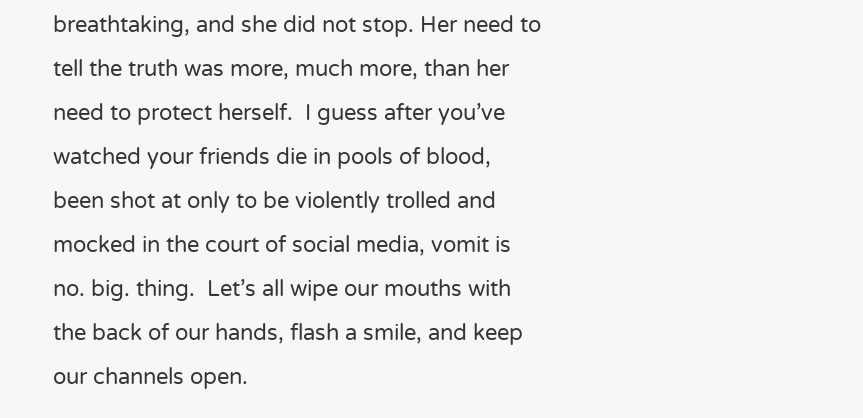breathtaking, and she did not stop. Her need to tell the truth was more, much more, than her need to protect herself.  I guess after you’ve watched your friends die in pools of blood, been shot at only to be violently trolled and mocked in the court of social media, vomit is no. big. thing.  Let’s all wipe our mouths with the back of our hands, flash a smile, and keep our channels open.